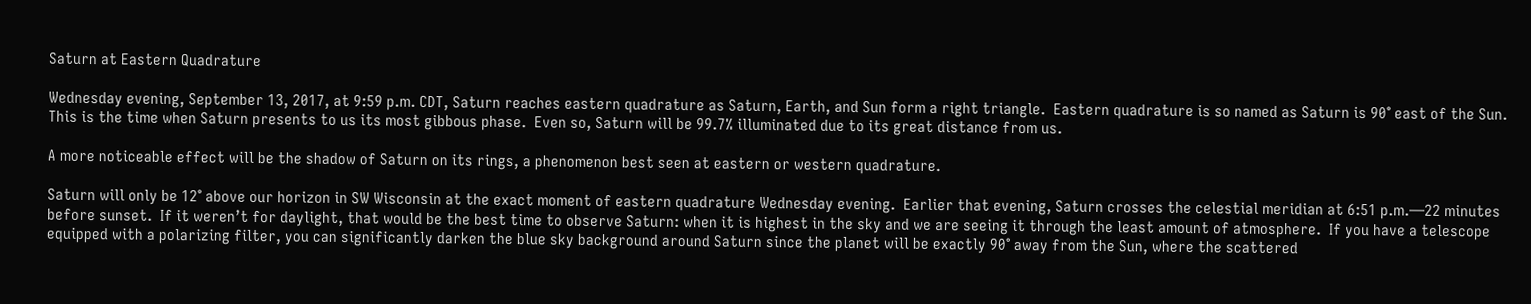Saturn at Eastern Quadrature

Wednesday evening, September 13, 2017, at 9:59 p.m. CDT, Saturn reaches eastern quadrature as Saturn, Earth, and Sun form a right triangle.  Eastern quadrature is so named as Saturn is 90° east of the Sun.  This is the time when Saturn presents to us its most gibbous phase.  Even so, Saturn will be 99.7% illuminated due to its great distance from us.

A more noticeable effect will be the shadow of Saturn on its rings, a phenomenon best seen at eastern or western quadrature.

Saturn will only be 12° above our horizon in SW Wisconsin at the exact moment of eastern quadrature Wednesday evening.  Earlier that evening, Saturn crosses the celestial meridian at 6:51 p.m.—22 minutes before sunset.  If it weren’t for daylight, that would be the best time to observe Saturn: when it is highest in the sky and we are seeing it through the least amount of atmosphere.  If you have a telescope equipped with a polarizing filter, you can significantly darken the blue sky background around Saturn since the planet will be exactly 90° away from the Sun, where the scattered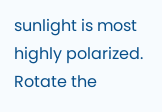sunlight is most highly polarized.  Rotate the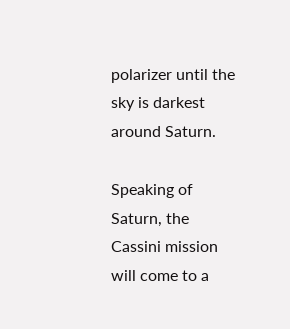polarizer until the sky is darkest around Saturn.

Speaking of Saturn, the Cassini mission will come to a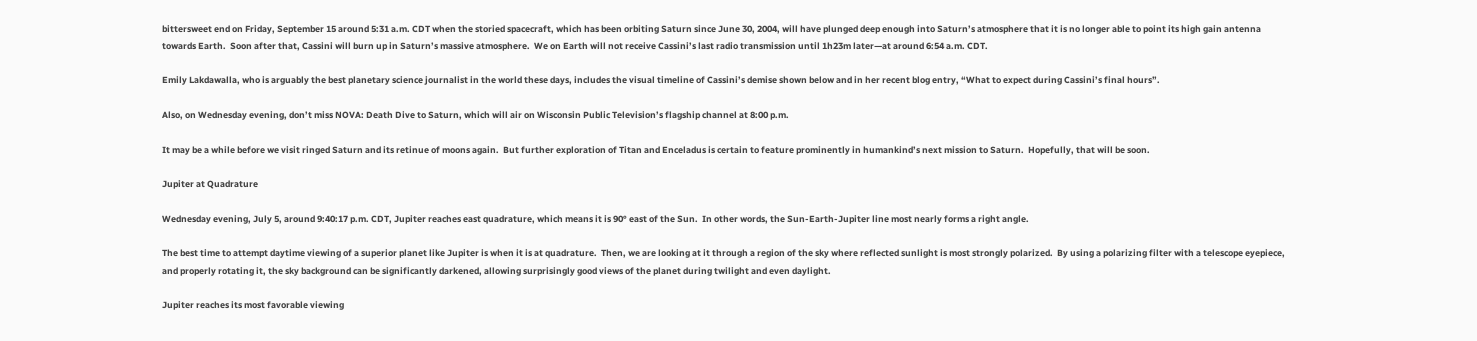bittersweet end on Friday, September 15 around 5:31 a.m. CDT when the storied spacecraft, which has been orbiting Saturn since June 30, 2004, will have plunged deep enough into Saturn’s atmosphere that it is no longer able to point its high gain antenna towards Earth.  Soon after that, Cassini will burn up in Saturn’s massive atmosphere.  We on Earth will not receive Cassini’s last radio transmission until 1h23m later—at around 6:54 a.m. CDT.

Emily Lakdawalla, who is arguably the best planetary science journalist in the world these days, includes the visual timeline of Cassini’s demise shown below and in her recent blog entry, “What to expect during Cassini’s final hours”.

Also, on Wednesday evening, don’t miss NOVA: Death Dive to Saturn, which will air on Wisconsin Public Television’s flagship channel at 8:00 p.m.

It may be a while before we visit ringed Saturn and its retinue of moons again.  But further exploration of Titan and Enceladus is certain to feature prominently in humankind’s next mission to Saturn.  Hopefully, that will be soon.

Jupiter at Quadrature

Wednesday evening, July 5, around 9:40:17 p.m. CDT, Jupiter reaches east quadrature, which means it is 90° east of the Sun.  In other words, the Sun-Earth-Jupiter line most nearly forms a right angle.

The best time to attempt daytime viewing of a superior planet like Jupiter is when it is at quadrature.  Then, we are looking at it through a region of the sky where reflected sunlight is most strongly polarized.  By using a polarizing filter with a telescope eyepiece, and properly rotating it, the sky background can be significantly darkened, allowing surprisingly good views of the planet during twilight and even daylight.

Jupiter reaches its most favorable viewing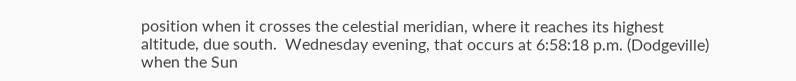position when it crosses the celestial meridian, where it reaches its highest altitude, due south.  Wednesday evening, that occurs at 6:58:18 p.m. (Dodgeville) when the Sun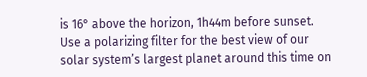is 16° above the horizon, 1h44m before sunset.  Use a polarizing filter for the best view of our solar system’s largest planet around this time on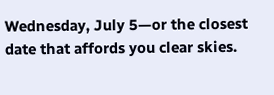Wednesday, July 5—or the closest date that affords you clear skies.